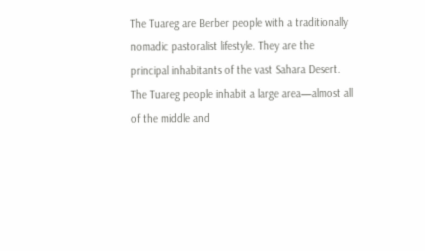The Tuareg are Berber people with a traditionally nomadic pastoralist lifestyle. They are the principal inhabitants of the vast Sahara Desert. The Tuareg people inhabit a large area—almost all of the middle and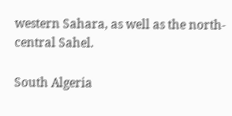western Sahara, as well as the north-central Sahel.

South Algeria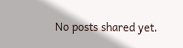No posts shared yet.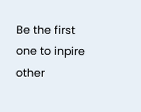Be the first one to inpire other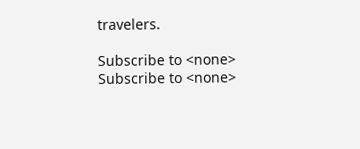travelers.

Subscribe to <none> Subscribe to <none>